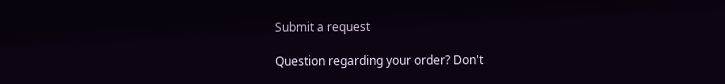Submit a request

Question regarding your order? Don't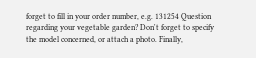forget to fill in your order number, e.g. 131254 Question regarding your vegetable garden? Don't forget to specify the model concerned, or attach a photo. Finally,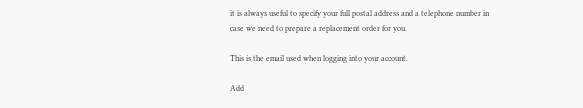it is always useful to specify your full postal address and a telephone number in case we need to prepare a replacement order for you.

This is the email used when logging into your account.

Add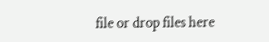file or drop files here